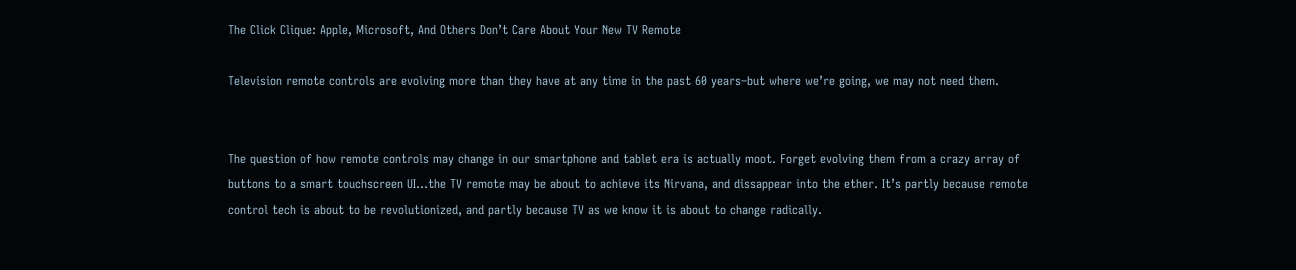The Click Clique: Apple, Microsoft, And Others Don’t Care About Your New TV Remote

Television remote controls are evolving more than they have at any time in the past 60 years–but where we’re going, we may not need them.


The question of how remote controls may change in our smartphone and tablet era is actually moot. Forget evolving them from a crazy array of buttons to a smart touchscreen UI…the TV remote may be about to achieve its Nirvana, and dissappear into the ether. It’s partly because remote control tech is about to be revolutionized, and partly because TV as we know it is about to change radically.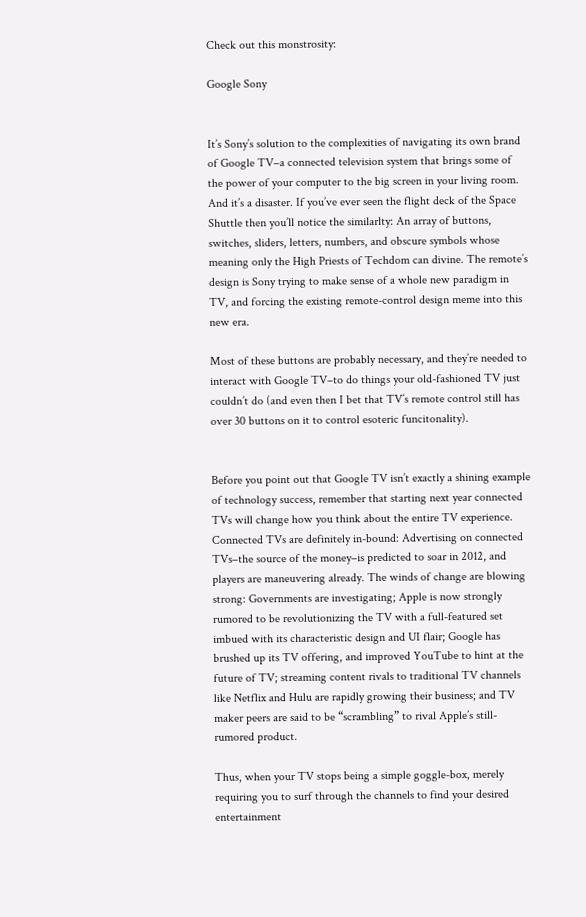Check out this monstrosity:

Google Sony


It’s Sony’s solution to the complexities of navigating its own brand of Google TV–a connected television system that brings some of the power of your computer to the big screen in your living room. And it’s a disaster. If you’ve ever seen the flight deck of the Space Shuttle then you’ll notice the similarlty: An array of buttons, switches, sliders, letters, numbers, and obscure symbols whose meaning only the High Priests of Techdom can divine. The remote’s design is Sony trying to make sense of a whole new paradigm in TV, and forcing the existing remote-control design meme into this new era.

Most of these buttons are probably necessary, and they’re needed to interact with Google TV–to do things your old-fashioned TV just couldn’t do (and even then I bet that TV’s remote control still has over 30 buttons on it to control esoteric funcitonality).


Before you point out that Google TV isn’t exactly a shining example of technology success, remember that starting next year connected TVs will change how you think about the entire TV experience. Connected TVs are definitely in-bound: Advertising on connected TVs–the source of the money–is predicted to soar in 2012, and players are maneuvering already. The winds of change are blowing strong: Governments are investigating; Apple is now strongly rumored to be revolutionizing the TV with a full-featured set imbued with its characteristic design and UI flair; Google has brushed up its TV offering, and improved YouTube to hint at the future of TV; streaming content rivals to traditional TV channels like Netflix and Hulu are rapidly growing their business; and TV maker peers are said to be “scrambling” to rival Apple’s still-rumored product.

Thus, when your TV stops being a simple goggle-box, merely requiring you to surf through the channels to find your desired entertainment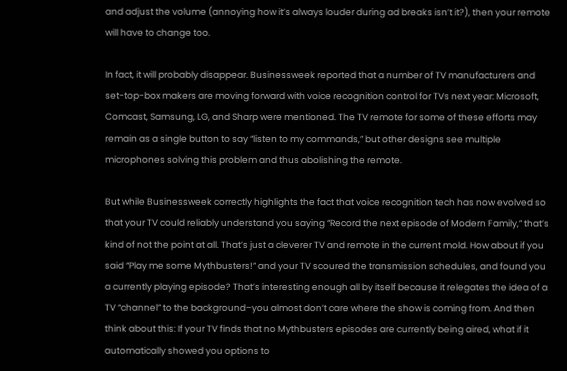and adjust the volume (annoying how it’s always louder during ad breaks isn’t it?), then your remote will have to change too.

In fact, it will probably disappear. Businessweek reported that a number of TV manufacturers and set-top-box makers are moving forward with voice recognition control for TVs next year: Microsoft, Comcast, Samsung, LG, and Sharp were mentioned. The TV remote for some of these efforts may remain as a single button to say “listen to my commands,” but other designs see multiple microphones solving this problem and thus abolishing the remote.

But while Businessweek correctly highlights the fact that voice recognition tech has now evolved so that your TV could reliably understand you saying “Record the next episode of Modern Family,” that’s kind of not the point at all. That’s just a cleverer TV and remote in the current mold. How about if you said “Play me some Mythbusters!” and your TV scoured the transmission schedules, and found you a currently playing episode? That’s interesting enough all by itself because it relegates the idea of a TV “channel” to the background–you almost don’t care where the show is coming from. And then think about this: If your TV finds that no Mythbusters episodes are currently being aired, what if it automatically showed you options to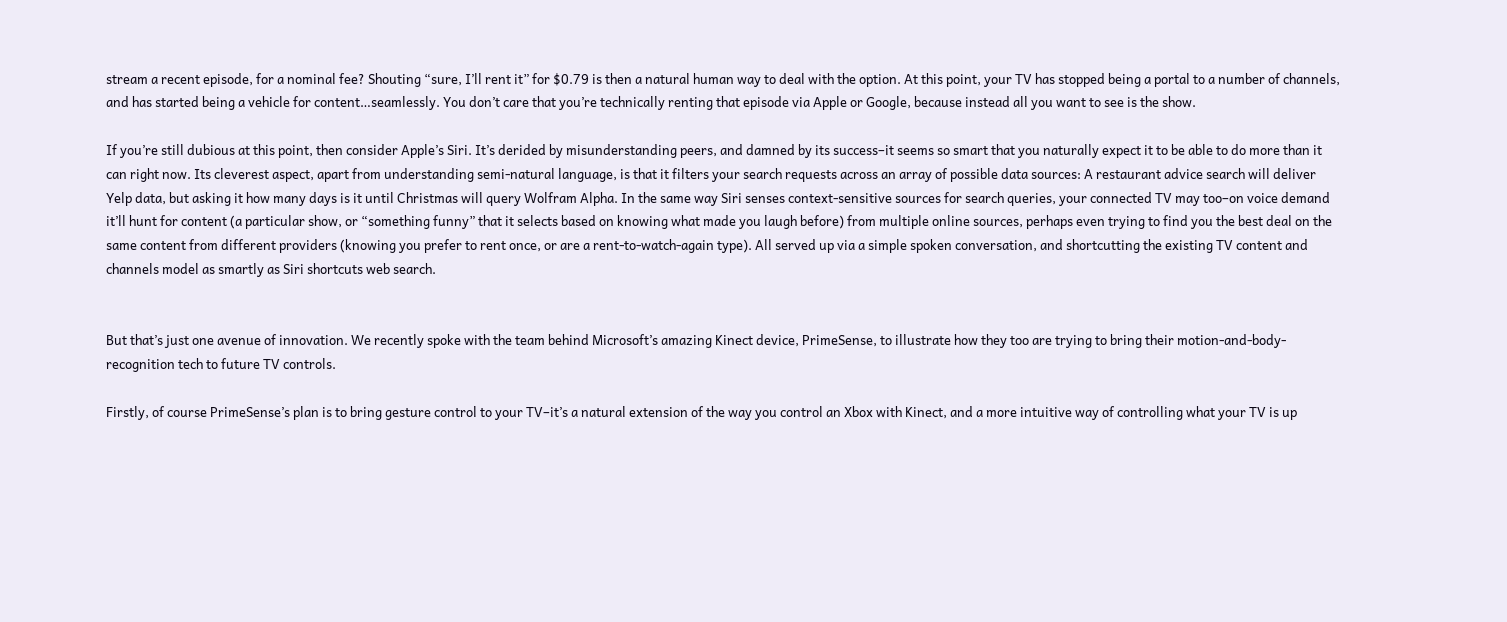stream a recent episode, for a nominal fee? Shouting “sure, I’ll rent it” for $0.79 is then a natural human way to deal with the option. At this point, your TV has stopped being a portal to a number of channels, and has started being a vehicle for content…seamlessly. You don’t care that you’re technically renting that episode via Apple or Google, because instead all you want to see is the show.

If you’re still dubious at this point, then consider Apple’s Siri. It’s derided by misunderstanding peers, and damned by its success–it seems so smart that you naturally expect it to be able to do more than it can right now. Its cleverest aspect, apart from understanding semi-natural language, is that it filters your search requests across an array of possible data sources: A restaurant advice search will deliver Yelp data, but asking it how many days is it until Christmas will query Wolfram Alpha. In the same way Siri senses context-sensitive sources for search queries, your connected TV may too–on voice demand it’ll hunt for content (a particular show, or “something funny” that it selects based on knowing what made you laugh before) from multiple online sources, perhaps even trying to find you the best deal on the same content from different providers (knowing you prefer to rent once, or are a rent-to-watch-again type). All served up via a simple spoken conversation, and shortcutting the existing TV content and channels model as smartly as Siri shortcuts web search.


But that’s just one avenue of innovation. We recently spoke with the team behind Microsoft’s amazing Kinect device, PrimeSense, to illustrate how they too are trying to bring their motion-and-body-recognition tech to future TV controls.

Firstly, of course PrimeSense’s plan is to bring gesture control to your TV–it’s a natural extension of the way you control an Xbox with Kinect, and a more intuitive way of controlling what your TV is up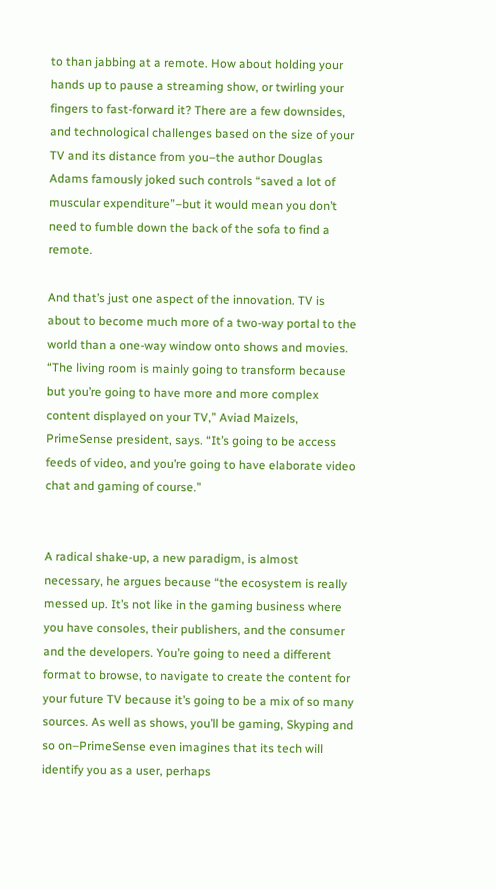to than jabbing at a remote. How about holding your hands up to pause a streaming show, or twirling your fingers to fast-forward it? There are a few downsides, and technological challenges based on the size of your TV and its distance from you–the author Douglas Adams famously joked such controls “saved a lot of muscular expenditure”–but it would mean you don’t need to fumble down the back of the sofa to find a remote.

And that’s just one aspect of the innovation. TV is about to become much more of a two-way portal to the world than a one-way window onto shows and movies. “The living room is mainly going to transform because but you’re going to have more and more complex content displayed on your TV,” Aviad Maizels, PrimeSense president, says. “It’s going to be access feeds of video, and you’re going to have elaborate video chat and gaming of course.”


A radical shake-up, a new paradigm, is almost necessary, he argues because “the ecosystem is really messed up. It’s not like in the gaming business where you have consoles, their publishers, and the consumer and the developers. You’re going to need a different format to browse, to navigate to create the content for your future TV because it’s going to be a mix of so many sources. As well as shows, you’ll be gaming, Skyping and so on–PrimeSense even imagines that its tech will identify you as a user, perhaps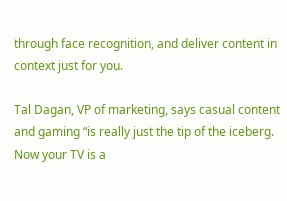through face recognition, and deliver content in context just for you.

Tal Dagan, VP of marketing, says casual content and gaming “is really just the tip of the iceberg. Now your TV is a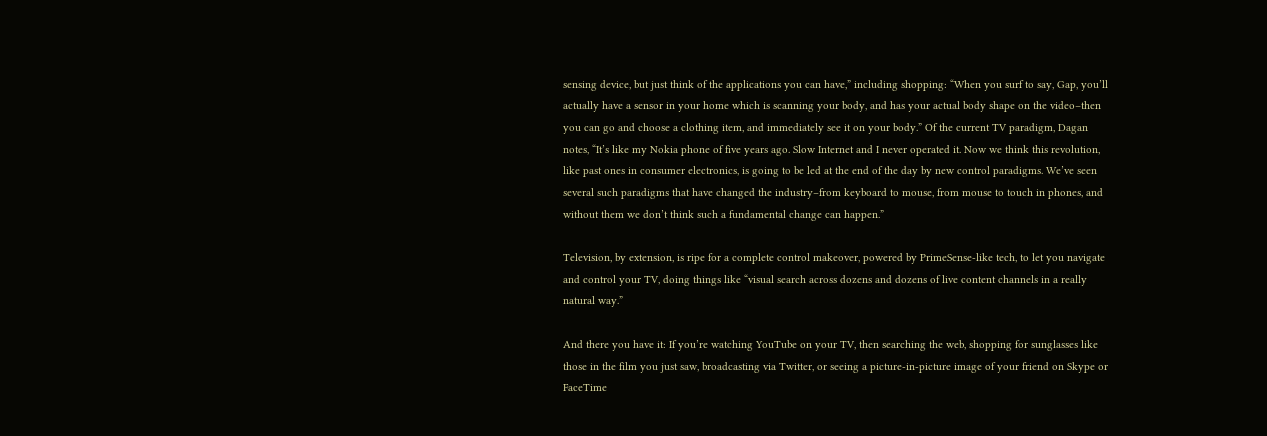sensing device, but just think of the applications you can have,” including shopping: “When you surf to say, Gap, you’ll actually have a sensor in your home which is scanning your body, and has your actual body shape on the video–then you can go and choose a clothing item, and immediately see it on your body.” Of the current TV paradigm, Dagan notes, “It’s like my Nokia phone of five years ago. Slow Internet and I never operated it. Now we think this revolution, like past ones in consumer electronics, is going to be led at the end of the day by new control paradigms. We’ve seen several such paradigms that have changed the industry–from keyboard to mouse, from mouse to touch in phones, and without them we don’t think such a fundamental change can happen.”

Television, by extension, is ripe for a complete control makeover, powered by PrimeSense-like tech, to let you navigate and control your TV, doing things like “visual search across dozens and dozens of live content channels in a really natural way.”

And there you have it: If you’re watching YouTube on your TV, then searching the web, shopping for sunglasses like those in the film you just saw, broadcasting via Twitter, or seeing a picture-in-picture image of your friend on Skype or FaceTime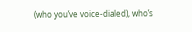(who you’ve voice-dialed), who’s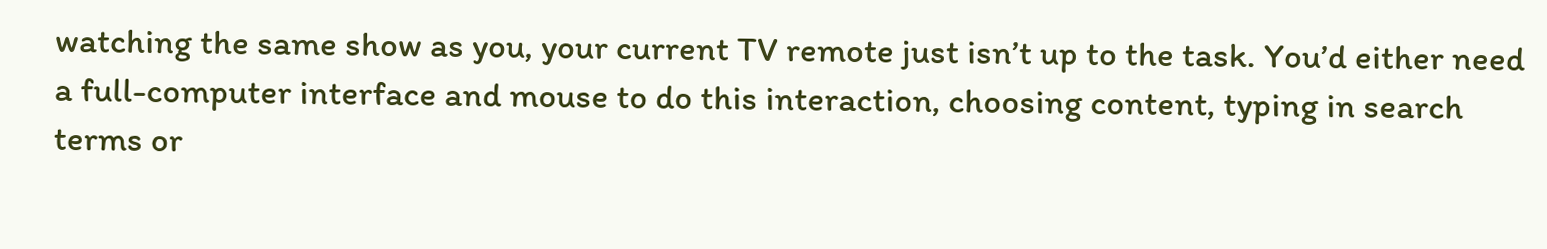watching the same show as you, your current TV remote just isn’t up to the task. You’d either need a full-computer interface and mouse to do this interaction, choosing content, typing in search terms or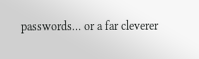passwords… or a far cleverer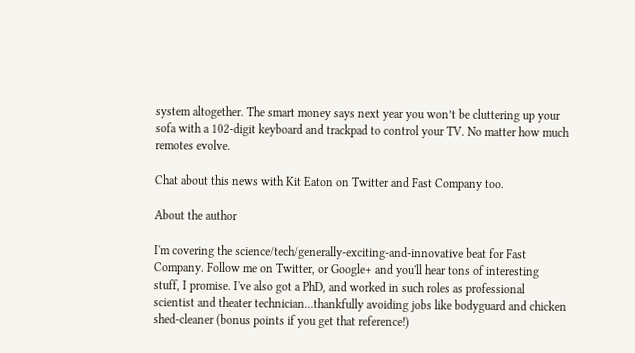system altogether. The smart money says next year you won’t be cluttering up your sofa with a 102-digit keyboard and trackpad to control your TV. No matter how much remotes evolve.

Chat about this news with Kit Eaton on Twitter and Fast Company too.

About the author

I'm covering the science/tech/generally-exciting-and-innovative beat for Fast Company. Follow me on Twitter, or Google+ and you'll hear tons of interesting stuff, I promise. I've also got a PhD, and worked in such roles as professional scientist and theater technician...thankfully avoiding jobs like bodyguard and chicken shed-cleaner (bonus points if you get that reference!)